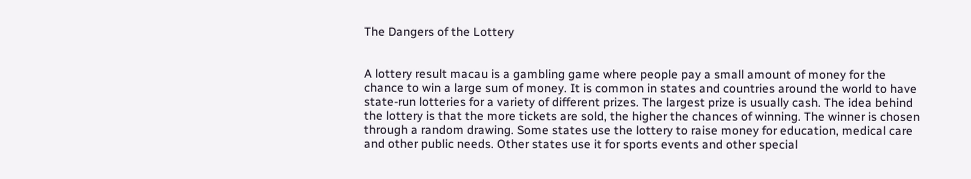The Dangers of the Lottery


A lottery result macau is a gambling game where people pay a small amount of money for the chance to win a large sum of money. It is common in states and countries around the world to have state-run lotteries for a variety of different prizes. The largest prize is usually cash. The idea behind the lottery is that the more tickets are sold, the higher the chances of winning. The winner is chosen through a random drawing. Some states use the lottery to raise money for education, medical care and other public needs. Other states use it for sports events and other special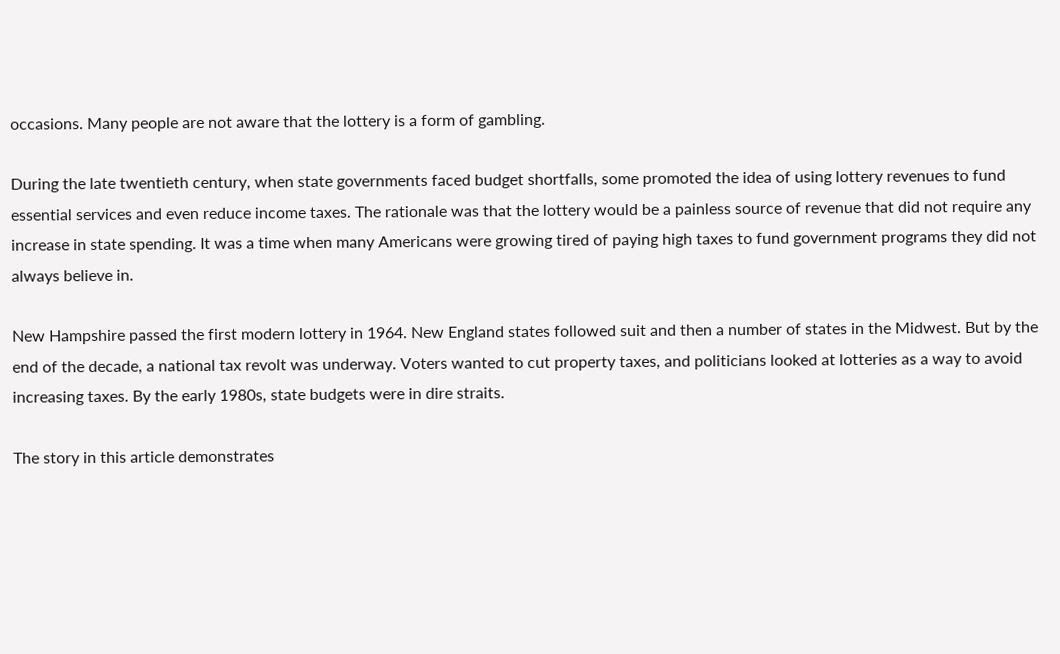occasions. Many people are not aware that the lottery is a form of gambling.

During the late twentieth century, when state governments faced budget shortfalls, some promoted the idea of using lottery revenues to fund essential services and even reduce income taxes. The rationale was that the lottery would be a painless source of revenue that did not require any increase in state spending. It was a time when many Americans were growing tired of paying high taxes to fund government programs they did not always believe in.

New Hampshire passed the first modern lottery in 1964. New England states followed suit and then a number of states in the Midwest. But by the end of the decade, a national tax revolt was underway. Voters wanted to cut property taxes, and politicians looked at lotteries as a way to avoid increasing taxes. By the early 1980s, state budgets were in dire straits.

The story in this article demonstrates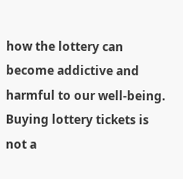how the lottery can become addictive and harmful to our well-being. Buying lottery tickets is not a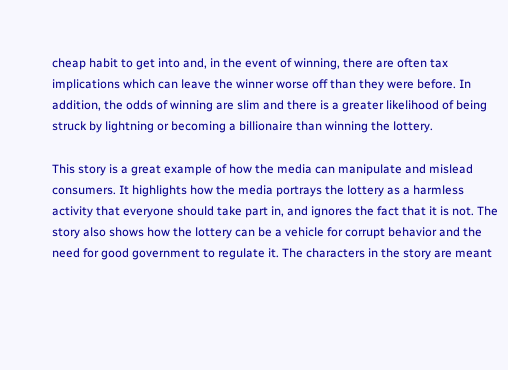cheap habit to get into and, in the event of winning, there are often tax implications which can leave the winner worse off than they were before. In addition, the odds of winning are slim and there is a greater likelihood of being struck by lightning or becoming a billionaire than winning the lottery.

This story is a great example of how the media can manipulate and mislead consumers. It highlights how the media portrays the lottery as a harmless activity that everyone should take part in, and ignores the fact that it is not. The story also shows how the lottery can be a vehicle for corrupt behavior and the need for good government to regulate it. The characters in the story are meant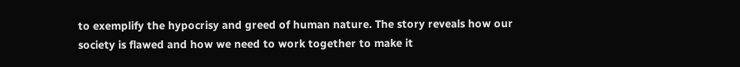to exemplify the hypocrisy and greed of human nature. The story reveals how our society is flawed and how we need to work together to make it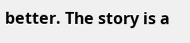better. The story is a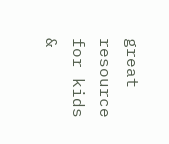great resource for kids &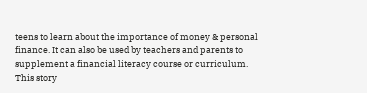teens to learn about the importance of money & personal finance. It can also be used by teachers and parents to supplement a financial literacy course or curriculum. This story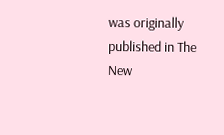was originally published in The New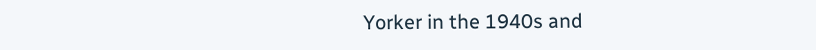Yorker in the 1940s and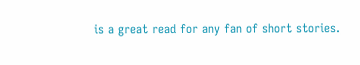is a great read for any fan of short stories.